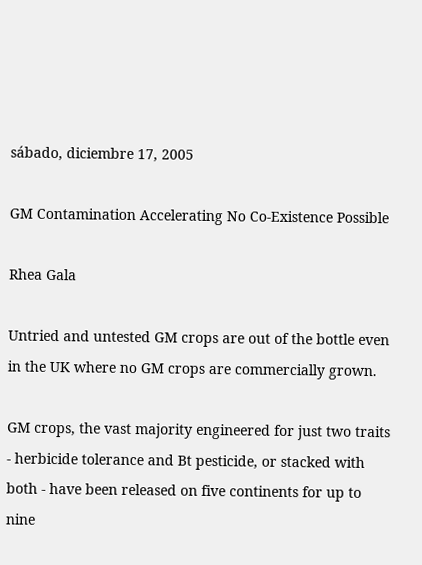sábado, diciembre 17, 2005

GM Contamination Accelerating No Co-Existence Possible

Rhea Gala

Untried and untested GM crops are out of the bottle even in the UK where no GM crops are commercially grown.

GM crops, the vast majority engineered for just two traits - herbicide tolerance and Bt pesticide, or stacked with both - have been released on five continents for up to nine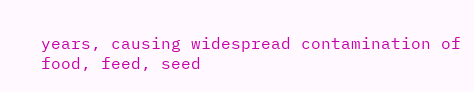years, causing widespread contamination of food, feed, seed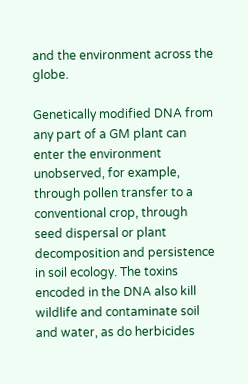and the environment across the globe.

Genetically modified DNA from any part of a GM plant can enter the environment unobserved, for example, through pollen transfer to a conventional crop, through seed dispersal or plant decomposition and persistence in soil ecology. The toxins encoded in the DNA also kill wildlife and contaminate soil and water, as do herbicides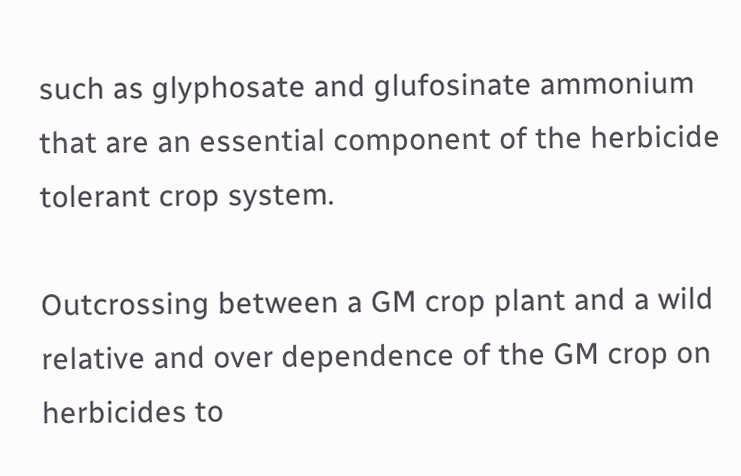such as glyphosate and glufosinate ammonium that are an essential component of the herbicide tolerant crop system.

Outcrossing between a GM crop plant and a wild relative and over dependence of the GM crop on herbicides to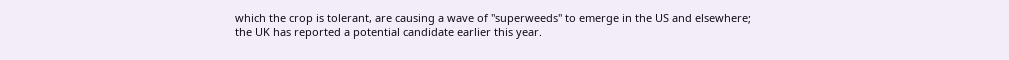which the crop is tolerant, are causing a wave of "superweeds" to emerge in the US and elsewhere; the UK has reported a potential candidate earlier this year.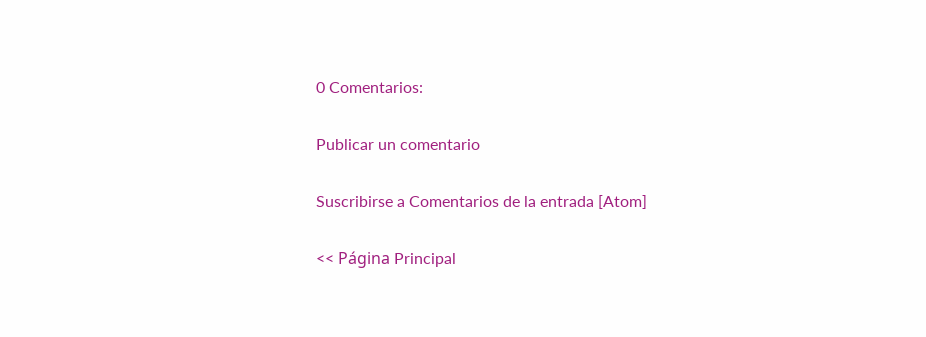0 Comentarios:

Publicar un comentario

Suscribirse a Comentarios de la entrada [Atom]

<< Página Principal